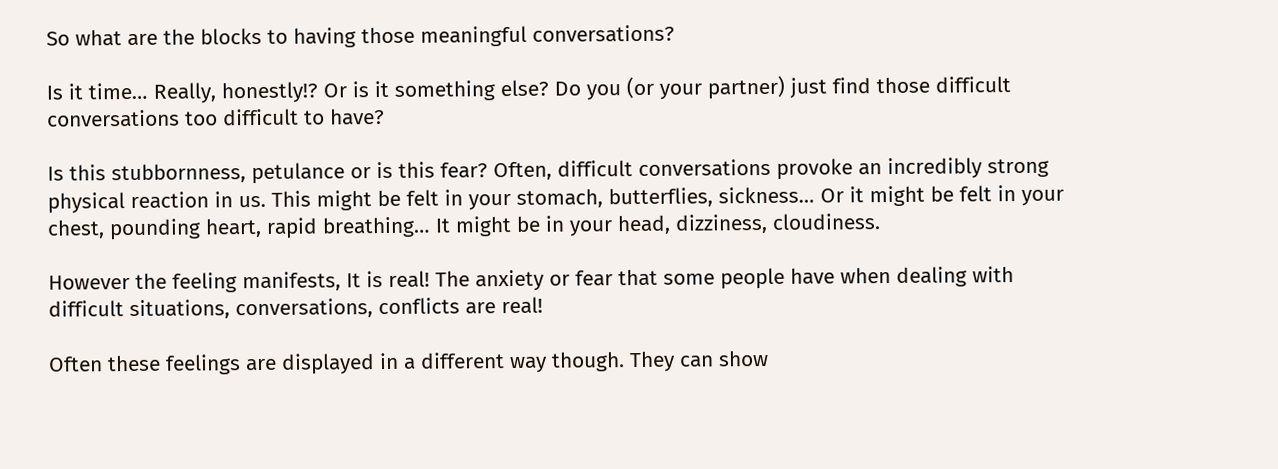So what are the blocks to having those meaningful conversations?

Is it time… Really, honestly!? Or is it something else? Do you (or your partner) just find those difficult conversations too difficult to have?

Is this stubbornness, petulance or is this fear? Often, difficult conversations provoke an incredibly strong physical reaction in us. This might be felt in your stomach, butterflies, sickness… Or it might be felt in your chest, pounding heart, rapid breathing… It might be in your head, dizziness, cloudiness.

However the feeling manifests, It is real! The anxiety or fear that some people have when dealing with difficult situations, conversations, conflicts are real!

Often these feelings are displayed in a different way though. They can show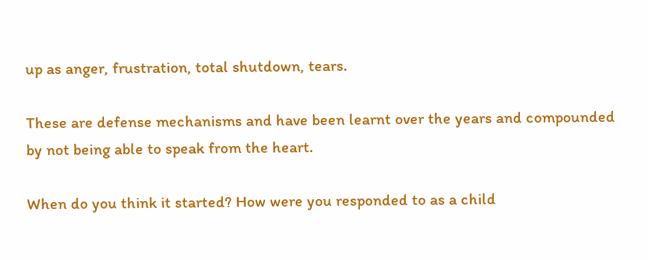up as anger, frustration, total shutdown, tears.

These are defense mechanisms and have been learnt over the years and compounded by not being able to speak from the heart.

When do you think it started? How were you responded to as a child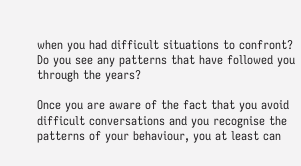when you had difficult situations to confront? Do you see any patterns that have followed you through the years?

Once you are aware of the fact that you avoid difficult conversations and you recognise the patterns of your behaviour, you at least can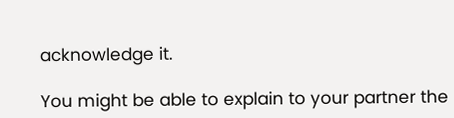acknowledge it.

You might be able to explain to your partner the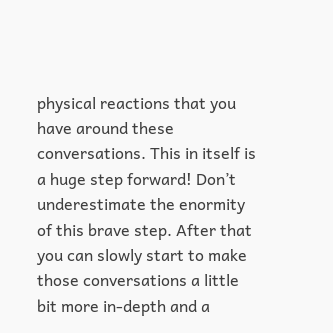physical reactions that you have around these conversations. This in itself is a huge step forward! Don’t underestimate the enormity of this brave step. After that you can slowly start to make those conversations a little bit more in-depth and a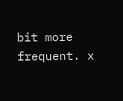bit more frequent. x